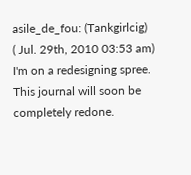asile_de_fou: (Tankgirlcig)
( Jul. 29th, 2010 03:53 am)
I'm on a redesigning spree. This journal will soon be completely redone.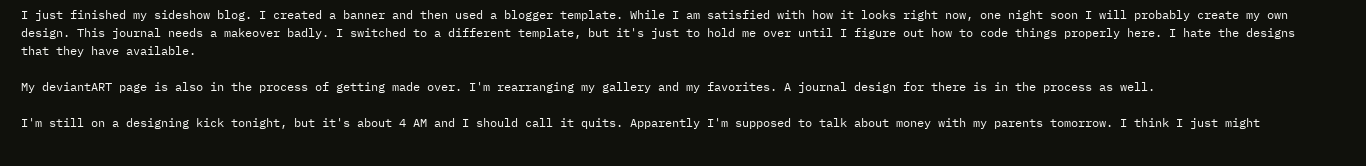I just finished my sideshow blog. I created a banner and then used a blogger template. While I am satisfied with how it looks right now, one night soon I will probably create my own design. This journal needs a makeover badly. I switched to a different template, but it's just to hold me over until I figure out how to code things properly here. I hate the designs that they have available.

My deviantART page is also in the process of getting made over. I'm rearranging my gallery and my favorites. A journal design for there is in the process as well.

I'm still on a designing kick tonight, but it's about 4 AM and I should call it quits. Apparently I'm supposed to talk about money with my parents tomorrow. I think I just might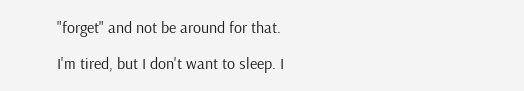"forget" and not be around for that.

I'm tired, but I don't want to sleep. I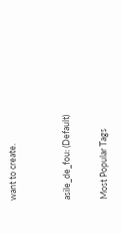want to create.


asile_de_fou: (Default)

Most Popular Tags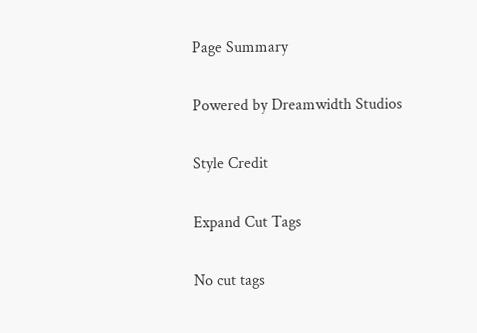Page Summary

Powered by Dreamwidth Studios

Style Credit

Expand Cut Tags

No cut tags